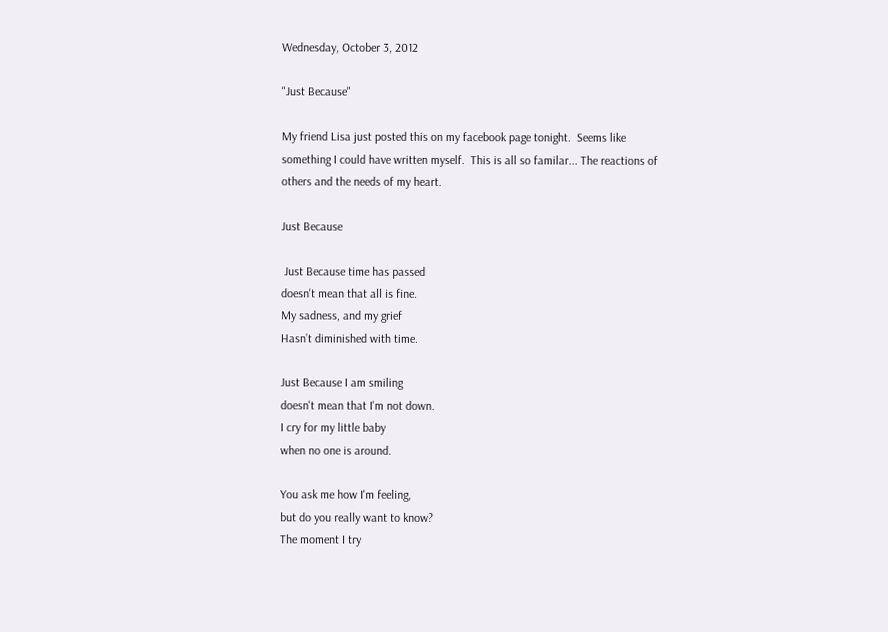Wednesday, October 3, 2012

"Just Because"

My friend Lisa just posted this on my facebook page tonight.  Seems like something I could have written myself.  This is all so familar... The reactions of others and the needs of my heart.

Just Because

 Just Because time has passed
doesn't mean that all is fine.
My sadness, and my grief
Hasn’t diminished with time.

Just Because I am smiling
doesn't mean that I'm not down.
I cry for my little baby
when no one is around.

You ask me how I'm feeling,
but do you really want to know?
The moment I try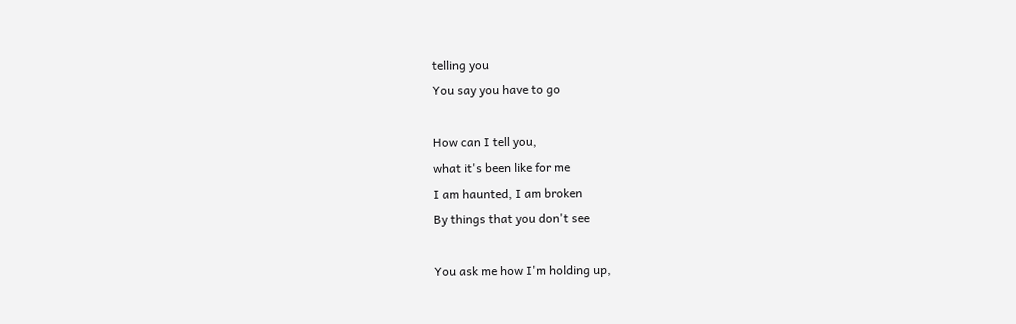telling you
You say you have to go

How can I tell you,
what it's been like for me
I am haunted, I am broken
By things that you don't see

You ask me how I'm holding up,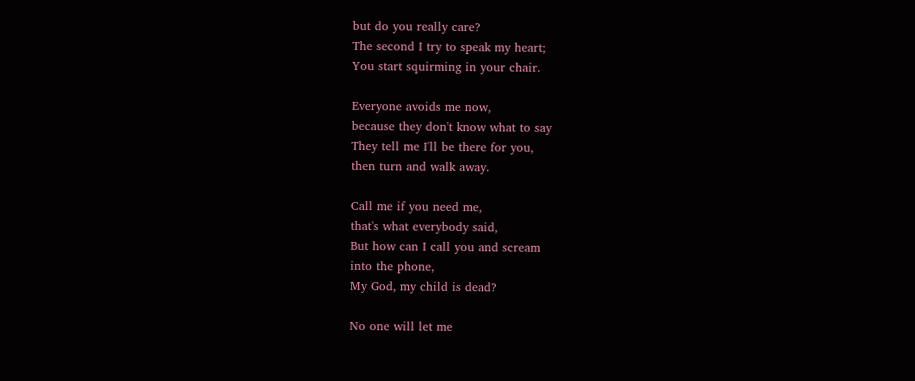but do you really care?
The second I try to speak my heart;
You start squirming in your chair.

Everyone avoids me now,
because they don't know what to say
They tell me I'll be there for you,
then turn and walk away.

Call me if you need me,
that's what everybody said,
But how can I call you and scream
into the phone,
My God, my child is dead?

No one will let me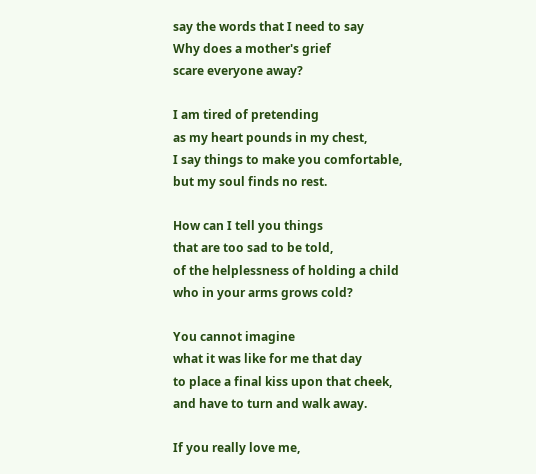say the words that I need to say
Why does a mother's grief
scare everyone away?

I am tired of pretending
as my heart pounds in my chest,
I say things to make you comfortable,
but my soul finds no rest.

How can I tell you things
that are too sad to be told,
of the helplessness of holding a child
who in your arms grows cold?

You cannot imagine
what it was like for me that day
to place a final kiss upon that cheek,
and have to turn and walk away.

If you really love me,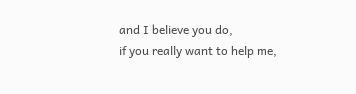and I believe you do,
if you really want to help me,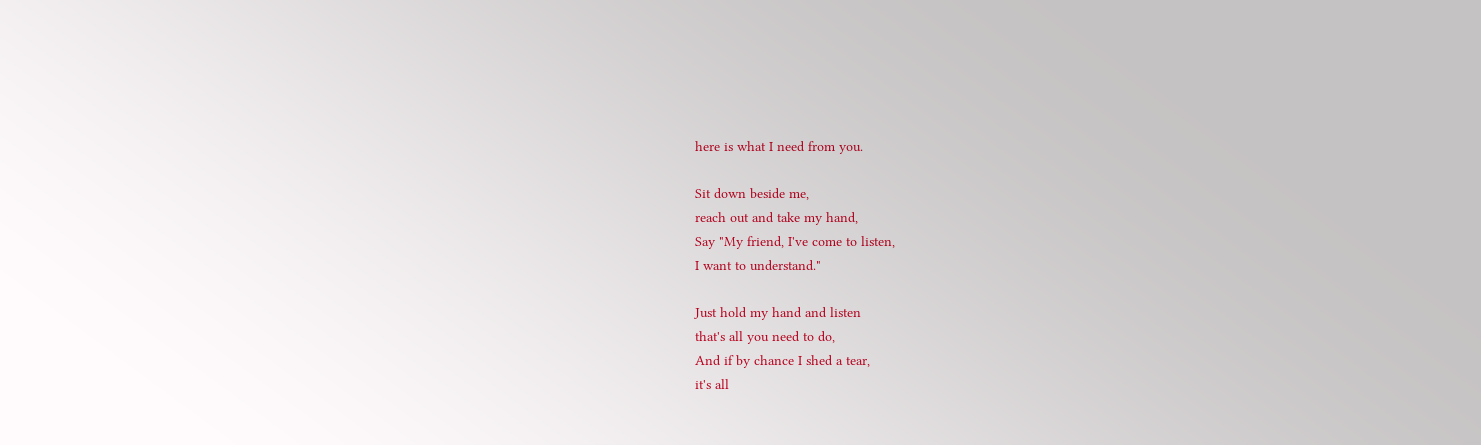here is what I need from you.

Sit down beside me,
reach out and take my hand,
Say "My friend, I've come to listen,
I want to understand."

Just hold my hand and listen
that's all you need to do,
And if by chance I shed a tear,
it's all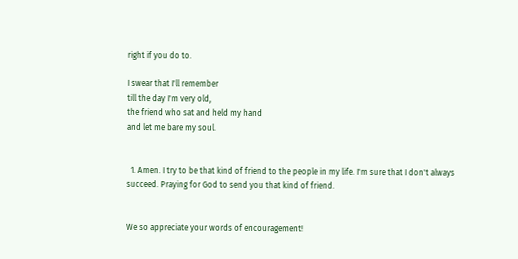right if you do to.

I swear that I'll remember
till the day I'm very old,
the friend who sat and held my hand
and let me bare my soul.


  1. Amen. I try to be that kind of friend to the people in my life. I'm sure that I don't always succeed. Praying for God to send you that kind of friend.


We so appreciate your words of encouragement!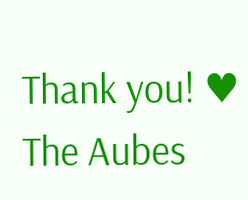Thank you! ♥ The Aubes